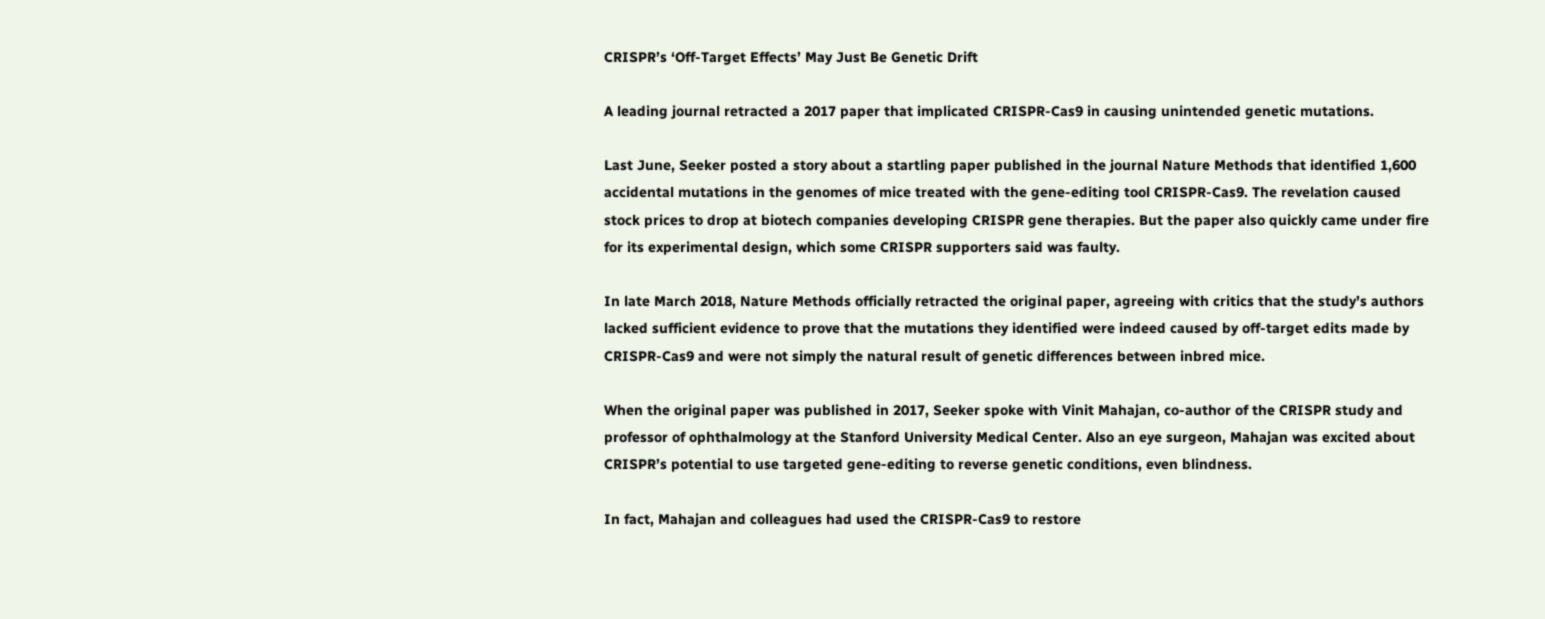CRISPR’s ‘Off-Target Effects’ May Just Be Genetic Drift

A leading journal retracted a 2017 paper that implicated CRISPR-Cas9 in causing unintended genetic mutations.

Last June, Seeker posted a story about a startling paper published in the journal Nature Methods that identified 1,600 accidental mutations in the genomes of mice treated with the gene-editing tool CRISPR-Cas9. The revelation caused stock prices to drop at biotech companies developing CRISPR gene therapies. But the paper also quickly came under fire for its experimental design, which some CRISPR supporters said was faulty.

In late March 2018, Nature Methods officially retracted the original paper, agreeing with critics that the study’s authors lacked sufficient evidence to prove that the mutations they identified were indeed caused by off-target edits made by CRISPR-Cas9 and were not simply the natural result of genetic differences between inbred mice.

When the original paper was published in 2017, Seeker spoke with Vinit Mahajan, co-author of the CRISPR study and professor of ophthalmology at the Stanford University Medical Center. Also an eye surgeon, Mahajan was excited about CRISPR’s potential to use targeted gene-editing to reverse genetic conditions, even blindness.

In fact, Mahajan and colleagues had used the CRISPR-Cas9 to restore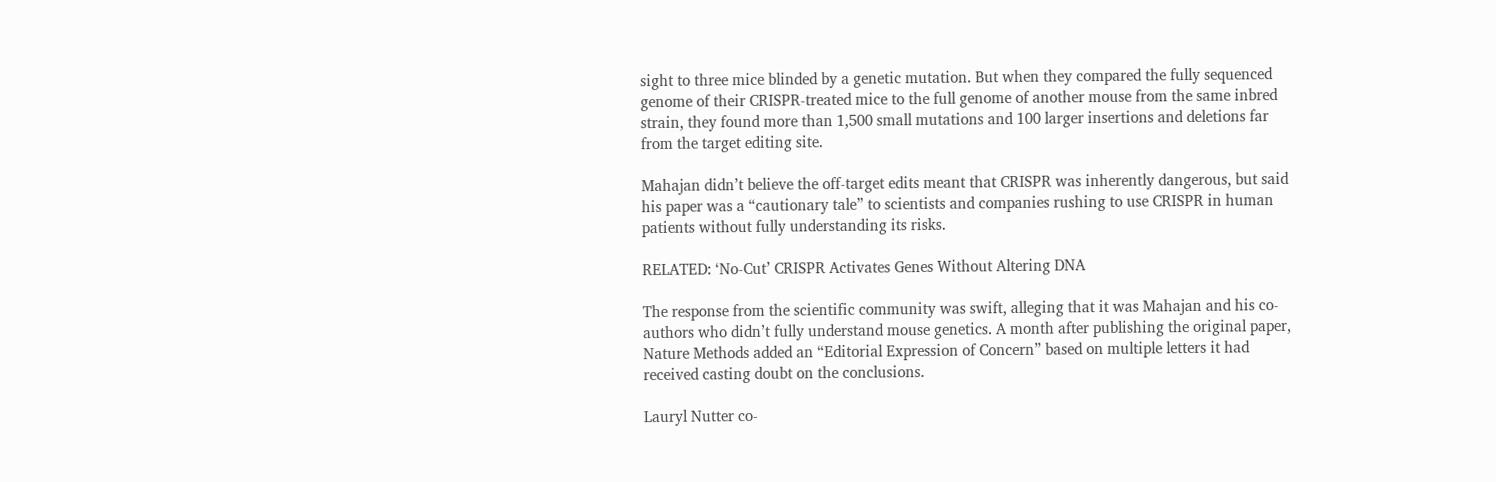sight to three mice blinded by a genetic mutation. But when they compared the fully sequenced genome of their CRISPR-treated mice to the full genome of another mouse from the same inbred strain, they found more than 1,500 small mutations and 100 larger insertions and deletions far from the target editing site.

Mahajan didn’t believe the off-target edits meant that CRISPR was inherently dangerous, but said his paper was a “cautionary tale” to scientists and companies rushing to use CRISPR in human patients without fully understanding its risks.

RELATED: ‘No-Cut’ CRISPR Activates Genes Without Altering DNA

The response from the scientific community was swift, alleging that it was Mahajan and his co-authors who didn’t fully understand mouse genetics. A month after publishing the original paper, Nature Methods added an “Editorial Expression of Concern” based on multiple letters it had received casting doubt on the conclusions.

Lauryl Nutter co-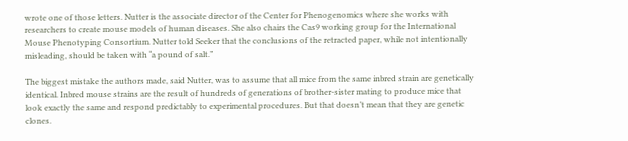wrote one of those letters. Nutter is the associate director of the Center for Phenogenomics where she works with researchers to create mouse models of human diseases. She also chairs the Cas9 working group for the International Mouse Phenotyping Consortium. Nutter told Seeker that the conclusions of the retracted paper, while not intentionally misleading, should be taken with “a pound of salt.”

The biggest mistake the authors made, said Nutter, was to assume that all mice from the same inbred strain are genetically identical. Inbred mouse strains are the result of hundreds of generations of brother-sister mating to produce mice that look exactly the same and respond predictably to experimental procedures. But that doesn’t mean that they are genetic clones.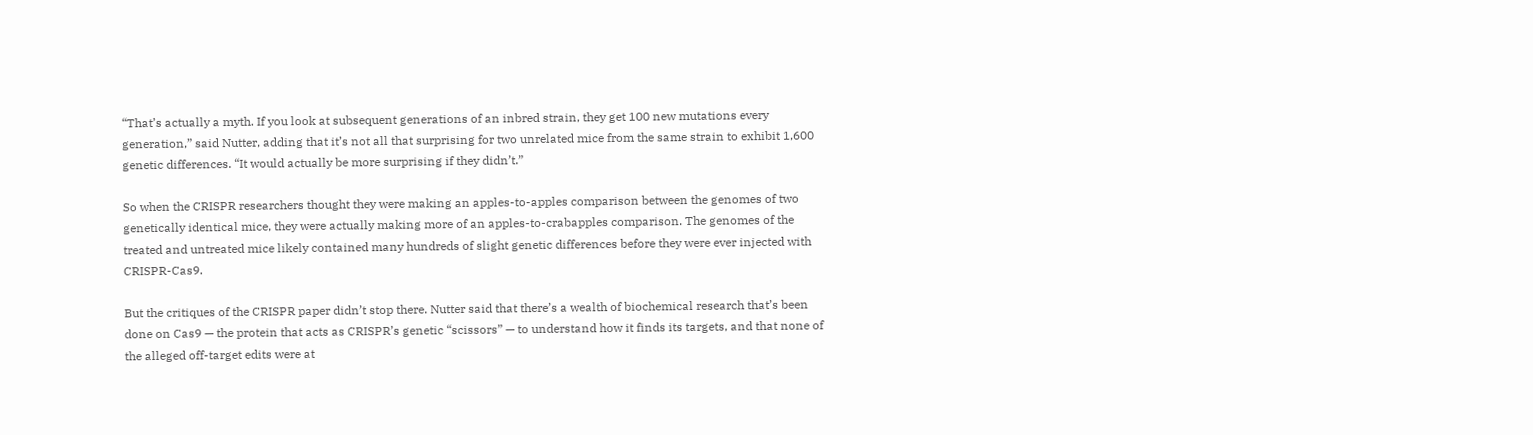“That’s actually a myth. If you look at subsequent generations of an inbred strain, they get 100 new mutations every generation,” said Nutter, adding that it’s not all that surprising for two unrelated mice from the same strain to exhibit 1,600 genetic differences. “It would actually be more surprising if they didn’t.”

So when the CRISPR researchers thought they were making an apples-to-apples comparison between the genomes of two genetically identical mice, they were actually making more of an apples-to-crabapples comparison. The genomes of the treated and untreated mice likely contained many hundreds of slight genetic differences before they were ever injected with CRISPR-Cas9.

But the critiques of the CRISPR paper didn’t stop there. Nutter said that there’s a wealth of biochemical research that’s been done on Cas9 — the protein that acts as CRISPR’s genetic “scissors” — to understand how it finds its targets, and that none of the alleged off-target edits were at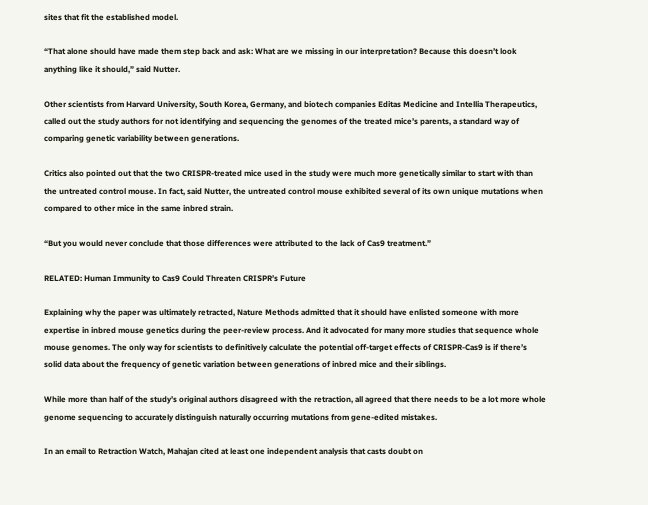sites that fit the established model.

“That alone should have made them step back and ask: What are we missing in our interpretation? Because this doesn’t look anything like it should,” said Nutter.

Other scientists from Harvard University, South Korea, Germany, and biotech companies Editas Medicine and Intellia Therapeutics, called out the study authors for not identifying and sequencing the genomes of the treated mice’s parents, a standard way of comparing genetic variability between generations.

Critics also pointed out that the two CRISPR-treated mice used in the study were much more genetically similar to start with than the untreated control mouse. In fact, said Nutter, the untreated control mouse exhibited several of its own unique mutations when compared to other mice in the same inbred strain.

“But you would never conclude that those differences were attributed to the lack of Cas9 treatment.”

RELATED: Human Immunity to Cas9 Could Threaten CRISPR’s Future

Explaining why the paper was ultimately retracted, Nature Methods admitted that it should have enlisted someone with more expertise in inbred mouse genetics during the peer-review process. And it advocated for many more studies that sequence whole mouse genomes. The only way for scientists to definitively calculate the potential off-target effects of CRISPR-Cas9 is if there’s solid data about the frequency of genetic variation between generations of inbred mice and their siblings.

While more than half of the study’s original authors disagreed with the retraction, all agreed that there needs to be a lot more whole genome sequencing to accurately distinguish naturally occurring mutations from gene-edited mistakes.

In an email to Retraction Watch, Mahajan cited at least one independent analysis that casts doubt on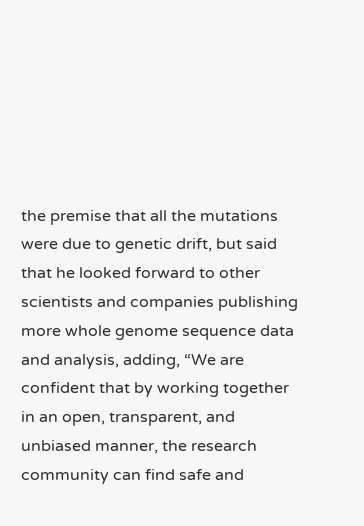the premise that all the mutations were due to genetic drift, but said that he looked forward to other scientists and companies publishing more whole genome sequence data and analysis, adding, “We are confident that by working together in an open, transparent, and unbiased manner, the research community can find safe and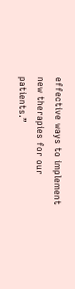effective ways to implement new therapies for our patients.”